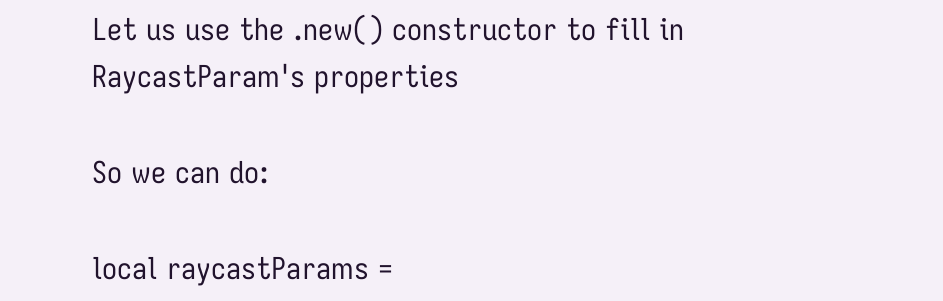Let us use the .new() constructor to fill in RaycastParam's properties

So we can do:

local raycastParams =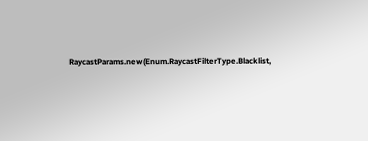RaycastParams.new(Enum.RaycastFilterType.Blacklist,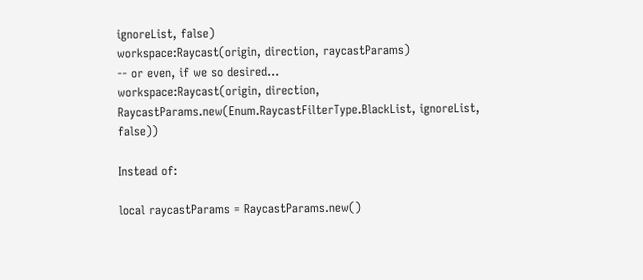ignoreList, false)
workspace:Raycast(origin, direction, raycastParams)
-- or even, if we so desired...
workspace:Raycast(origin, direction, RaycastParams.new(Enum.RaycastFilterType.BlackList, ignoreList, false))

Instead of:

local raycastParams = RaycastParams.new()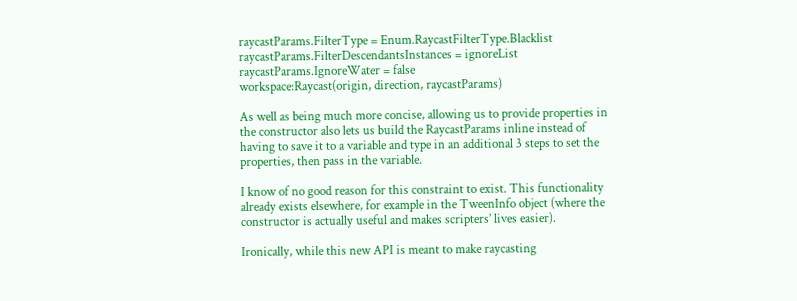raycastParams.FilterType = Enum.RaycastFilterType.Blacklist
raycastParams.FilterDescendantsInstances = ignoreList
raycastParams.IgnoreWater = false
workspace:Raycast(origin, direction, raycastParams)

As well as being much more concise, allowing us to provide properties in the constructor also lets us build the RaycastParams inline instead of having to save it to a variable and type in an additional 3 steps to set the properties, then pass in the variable.

I know of no good reason for this constraint to exist. This functionality already exists elsewhere, for example in the TweenInfo object (where the constructor is actually useful and makes scripters’ lives easier).

Ironically, while this new API is meant to make raycasting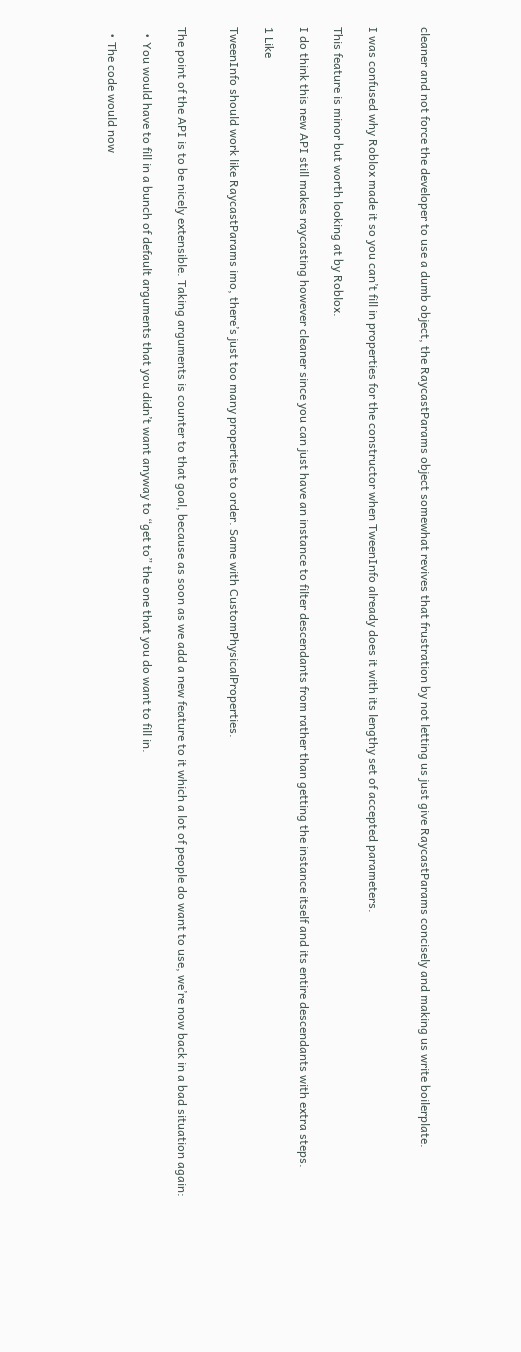cleaner and not force the developer to use a dumb object, the RaycastParams object somewhat revives that frustration by not letting us just give RaycastParams concisely and making us write boilerplate.


I was confused why Roblox made it so you can’t fill in properties for the constructor when TweenInfo already does it with its lengthy set of accepted parameters.

This feature is minor but worth looking at by Roblox.

I do think this new API still makes raycasting however cleaner since you can just have an instance to filter descendants from rather than getting the instance itself and its entire descendants with extra steps.

1 Like

TweenInfo should work like RaycastParams imo, there’s just too many properties to order. Same with CustomPhysicalProperties.


The point of the API is to be nicely extensible. Taking arguments is counter to that goal, because as soon as we add a new feature to it which a lot of people do want to use, we’re now back in a bad situation again:

  • You would have to fill in a bunch of default arguments that you didn’t want anyway to “get to” the one that you do want to fill in.

  • The code would now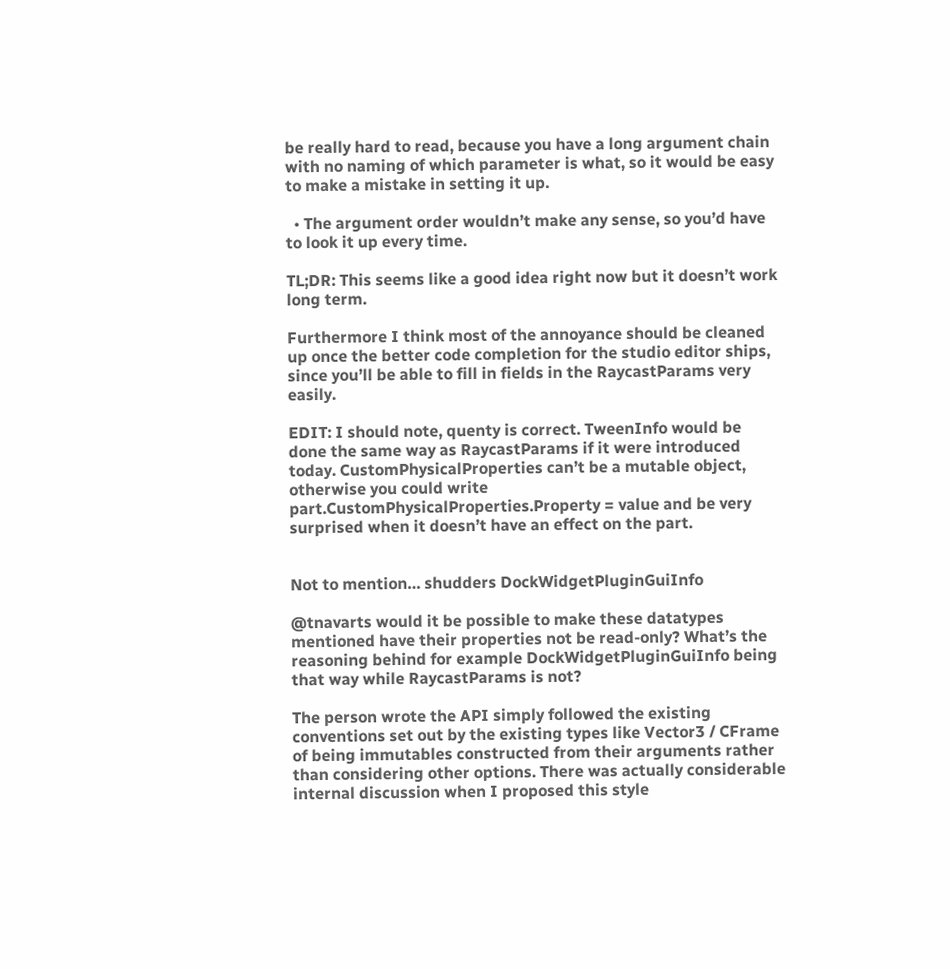be really hard to read, because you have a long argument chain with no naming of which parameter is what, so it would be easy to make a mistake in setting it up.

  • The argument order wouldn’t make any sense, so you’d have to look it up every time.

TL;DR: This seems like a good idea right now but it doesn’t work long term.

Furthermore I think most of the annoyance should be cleaned up once the better code completion for the studio editor ships, since you’ll be able to fill in fields in the RaycastParams very easily.

EDIT: I should note, quenty is correct. TweenInfo would be done the same way as RaycastParams if it were introduced today. CustomPhysicalProperties can’t be a mutable object, otherwise you could write part.CustomPhysicalProperties.Property = value and be very surprised when it doesn’t have an effect on the part.


Not to mention… shudders DockWidgetPluginGuiInfo

@tnavarts would it be possible to make these datatypes mentioned have their properties not be read-only? What’s the reasoning behind for example DockWidgetPluginGuiInfo being that way while RaycastParams is not?

The person wrote the API simply followed the existing conventions set out by the existing types like Vector3 / CFrame of being immutables constructed from their arguments rather than considering other options. There was actually considerable internal discussion when I proposed this style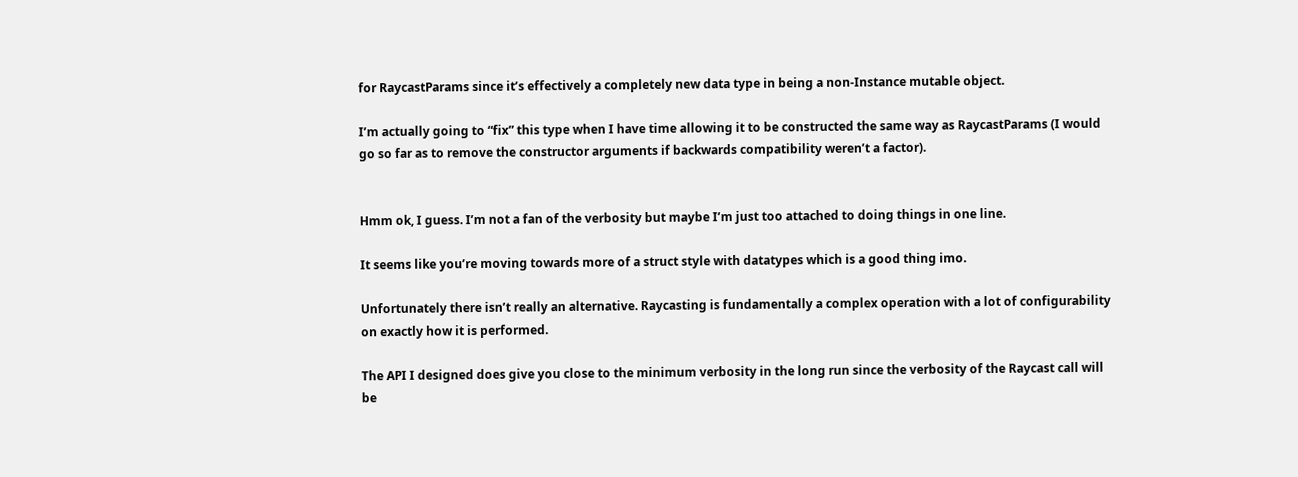for RaycastParams since it’s effectively a completely new data type in being a non-Instance mutable object.

I’m actually going to “fix” this type when I have time allowing it to be constructed the same way as RaycastParams (I would go so far as to remove the constructor arguments if backwards compatibility weren’t a factor).


Hmm ok, I guess. I’m not a fan of the verbosity but maybe I’m just too attached to doing things in one line.

It seems like you’re moving towards more of a struct style with datatypes which is a good thing imo.

Unfortunately there isn’t really an alternative. Raycasting is fundamentally a complex operation with a lot of configurability on exactly how it is performed.

The API I designed does give you close to the minimum verbosity in the long run since the verbosity of the Raycast call will be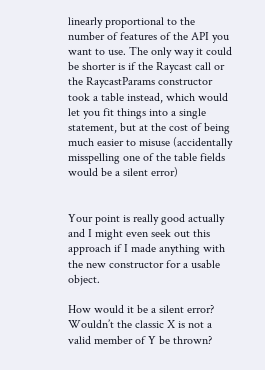linearly proportional to the number of features of the API you want to use. The only way it could be shorter is if the Raycast call or the RaycastParams constructor took a table instead, which would let you fit things into a single statement, but at the cost of being much easier to misuse (accidentally misspelling one of the table fields would be a silent error)


Your point is really good actually and I might even seek out this approach if I made anything with the new constructor for a usable object.

How would it be a silent error? Wouldn’t the classic X is not a valid member of Y be thrown?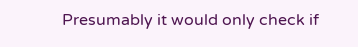Presumably it would only check if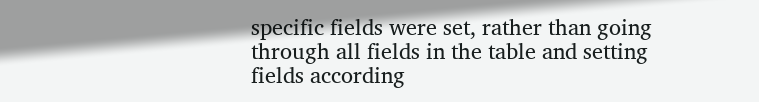specific fields were set, rather than going through all fields in the table and setting fields according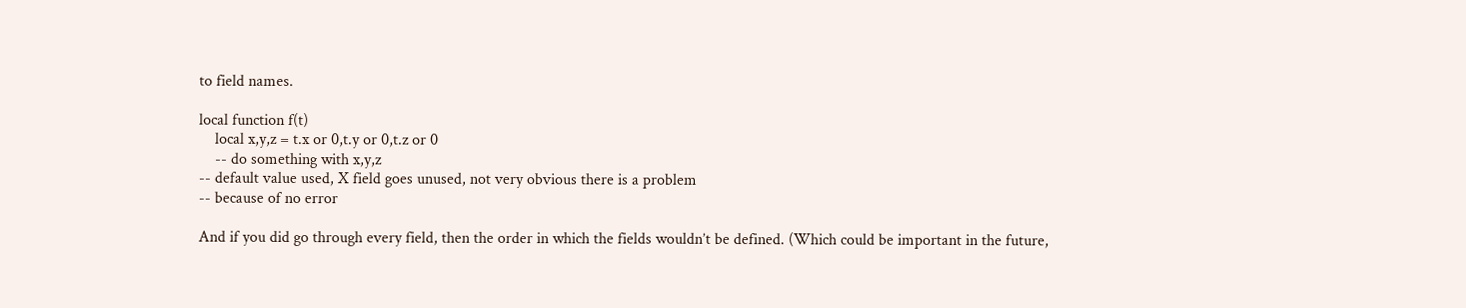to field names.

local function f(t)
    local x,y,z = t.x or 0,t.y or 0,t.z or 0
    -- do something with x,y,z
-- default value used, X field goes unused, not very obvious there is a problem
-- because of no error

And if you did go through every field, then the order in which the fields wouldn’t be defined. (Which could be important in the future,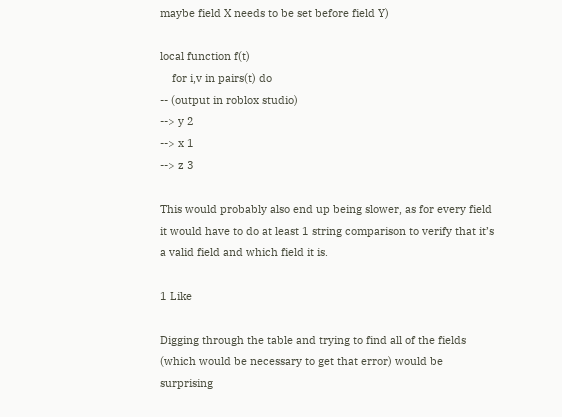maybe field X needs to be set before field Y)

local function f(t)
    for i,v in pairs(t) do
-- (output in roblox studio)
--> y 2
--> x 1
--> z 3

This would probably also end up being slower, as for every field it would have to do at least 1 string comparison to verify that it’s a valid field and which field it is.

1 Like

Digging through the table and trying to find all of the fields (which would be necessary to get that error) would be surprising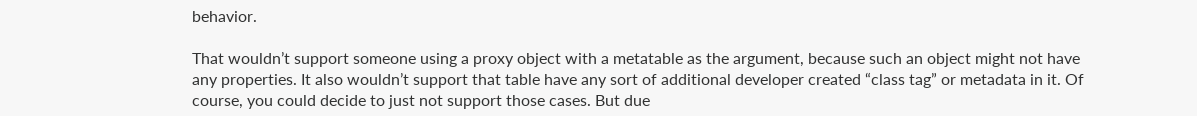behavior.

That wouldn’t support someone using a proxy object with a metatable as the argument, because such an object might not have any properties. It also wouldn’t support that table have any sort of additional developer created “class tag” or metadata in it. Of course, you could decide to just not support those cases. But due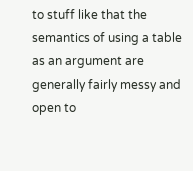to stuff like that the semantics of using a table as an argument are generally fairly messy and open to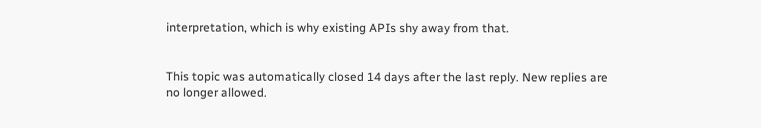interpretation, which is why existing APIs shy away from that.


This topic was automatically closed 14 days after the last reply. New replies are no longer allowed.